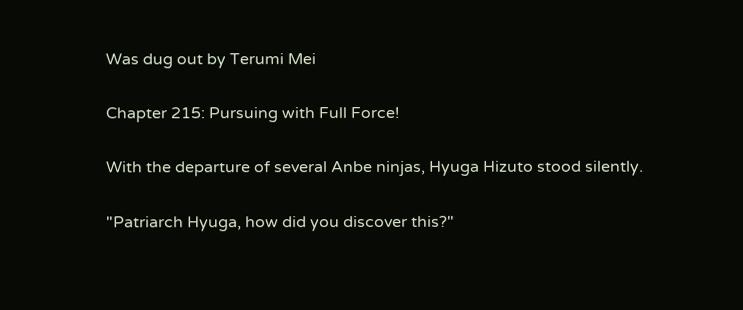Was dug out by Terumi Mei

Chapter 215: Pursuing with Full Force!

With the departure of several Anbe ninjas, Hyuga Hizuto stood silently.

"Patriarch Hyuga, how did you discover this?"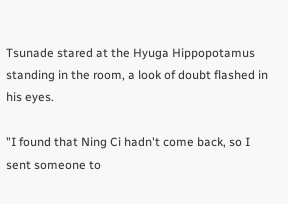Tsunade stared at the Hyuga Hippopotamus standing in the room, a look of doubt flashed in his eyes.

"I found that Ning Ci hadn't come back, so I sent someone to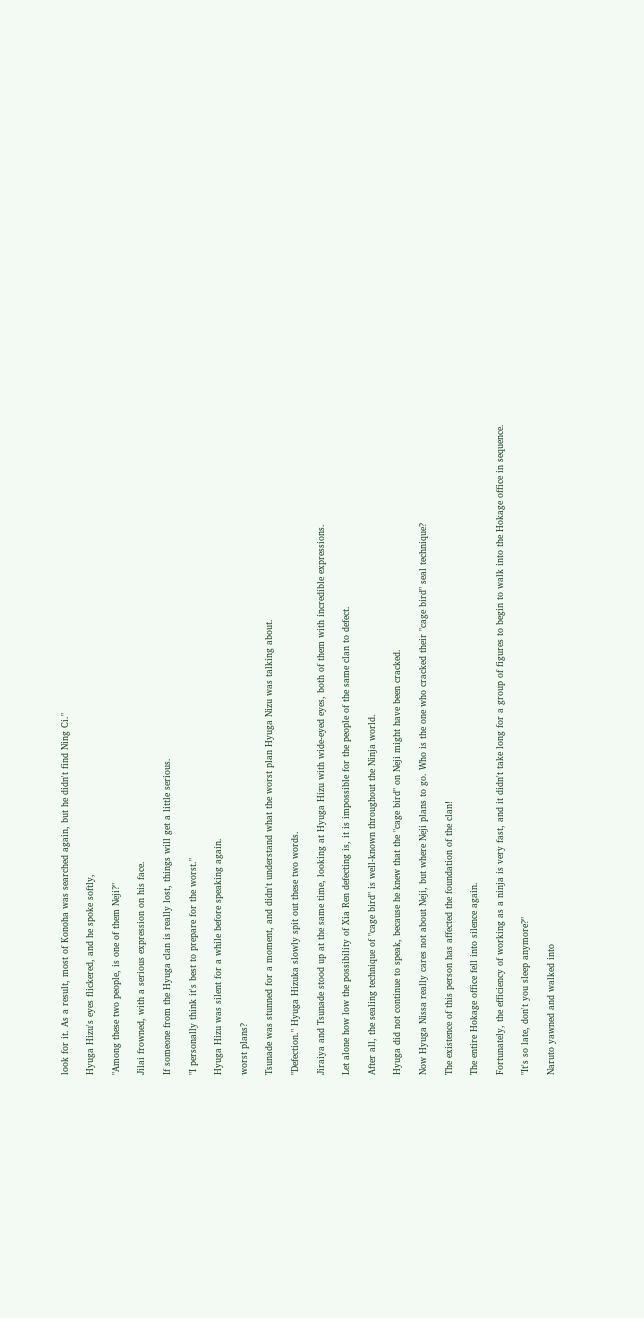look for it. As a result, most of Konoha was searched again, but he didn't find Ning Ci."

Hyuga Hizu's eyes flickered, and he spoke softly,

"Among these two people, is one of them Neji?"

Jilai frowned, with a serious expression on his face.

If someone from the Hyuga clan is really lost, things will get a little serious.

"I personally think it's best to prepare for the worst."

Hyuga Hizu was silent for a while before speaking again.

worst plans?

Tsunade was stunned for a moment, and didn't understand what the worst plan Hyuga Nizu was talking about.

"Defection." Hyuga Hizuka slowly spit out these two words.

Jiraiya and Tsunade stood up at the same time, looking at Hyuga Hizu with wide-eyed eyes, both of them with incredible expressions.

Let alone how low the possibility of Xia Ren defecting is, it is impossible for the people of the same clan to defect.

After all, the sealing technique of "cage bird" is well-known throughout the Ninja world.

Hyuga did not continue to speak, because he knew that the "cage bird" on Neji might have been cracked.

Now Hyuga Nissa really cares not about Neji, but where Neji plans to go. Who is the one who cracked their "cage bird" seal technique?

The existence of this person has affected the foundation of the clan!

The entire Hokage office fell into silence again.

Fortunately, the efficiency of working as a ninja is very fast, and it didn't take long for a group of figures to begin to walk into the Hokage office in sequence.

"It's so late, don't you sleep anymore?"

Naruto yawned and walked into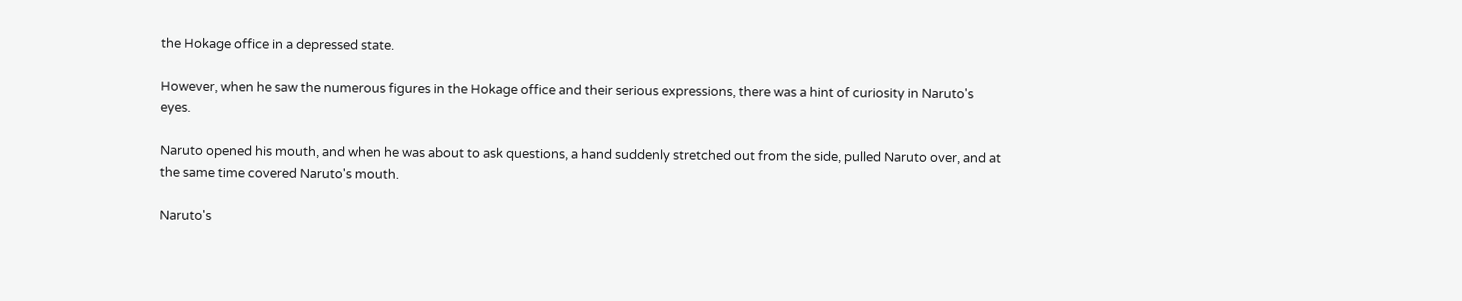the Hokage office in a depressed state.

However, when he saw the numerous figures in the Hokage office and their serious expressions, there was a hint of curiosity in Naruto's eyes.

Naruto opened his mouth, and when he was about to ask questions, a hand suddenly stretched out from the side, pulled Naruto over, and at the same time covered Naruto's mouth.

Naruto's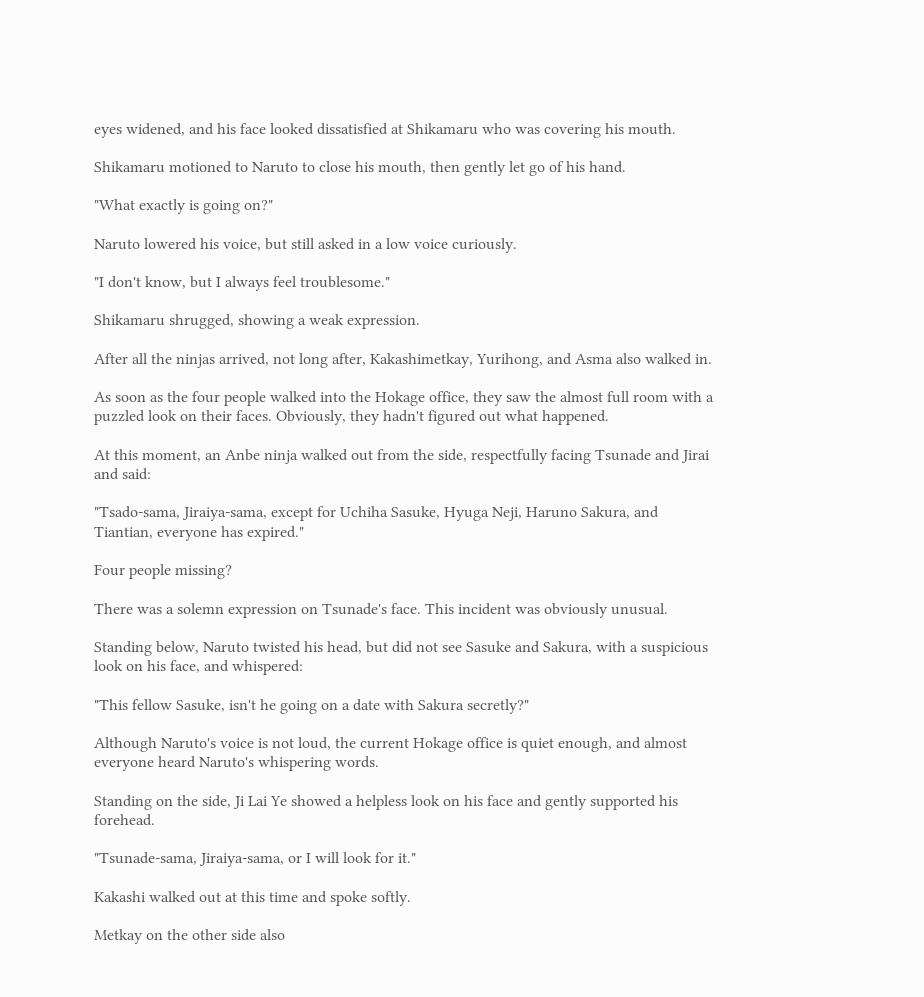eyes widened, and his face looked dissatisfied at Shikamaru who was covering his mouth.

Shikamaru motioned to Naruto to close his mouth, then gently let go of his hand.

"What exactly is going on?"

Naruto lowered his voice, but still asked in a low voice curiously.

"I don't know, but I always feel troublesome."

Shikamaru shrugged, showing a weak expression.

After all the ninjas arrived, not long after, Kakashimetkay, Yurihong, and Asma also walked in.

As soon as the four people walked into the Hokage office, they saw the almost full room with a puzzled look on their faces. Obviously, they hadn't figured out what happened.

At this moment, an Anbe ninja walked out from the side, respectfully facing Tsunade and Jirai and said:

"Tsado-sama, Jiraiya-sama, except for Uchiha Sasuke, Hyuga Neji, Haruno Sakura, and Tiantian, everyone has expired."

Four people missing?

There was a solemn expression on Tsunade's face. This incident was obviously unusual.

Standing below, Naruto twisted his head, but did not see Sasuke and Sakura, with a suspicious look on his face, and whispered:

"This fellow Sasuke, isn't he going on a date with Sakura secretly?"

Although Naruto's voice is not loud, the current Hokage office is quiet enough, and almost everyone heard Naruto's whispering words.

Standing on the side, Ji Lai Ye showed a helpless look on his face and gently supported his forehead.

"Tsunade-sama, Jiraiya-sama, or I will look for it."

Kakashi walked out at this time and spoke softly.

Metkay on the other side also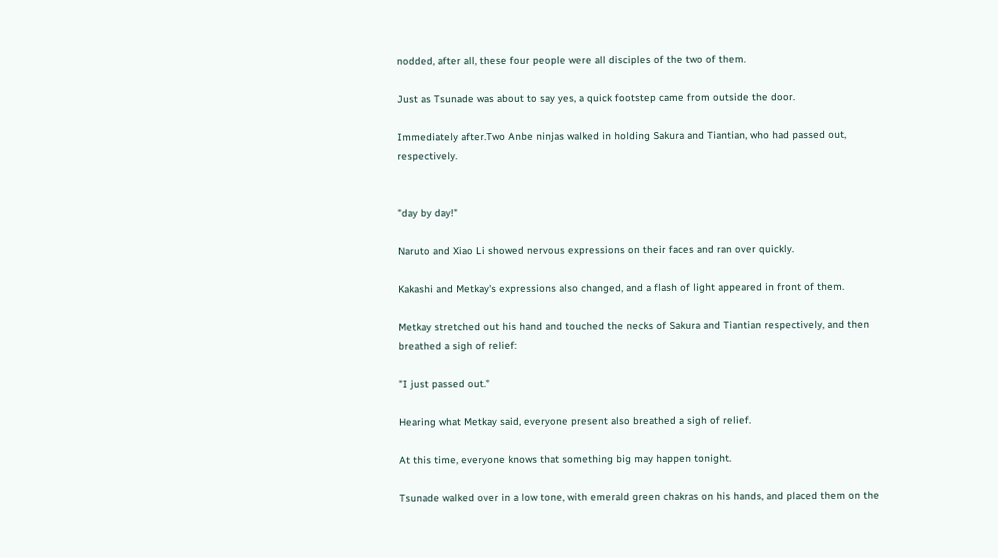nodded, after all, these four people were all disciples of the two of them.

Just as Tsunade was about to say yes, a quick footstep came from outside the door.

Immediately after.Two Anbe ninjas walked in holding Sakura and Tiantian, who had passed out, respectively.


"day by day!"

Naruto and Xiao Li showed nervous expressions on their faces and ran over quickly.

Kakashi and Metkay's expressions also changed, and a flash of light appeared in front of them.

Metkay stretched out his hand and touched the necks of Sakura and Tiantian respectively, and then breathed a sigh of relief:

"I just passed out."

Hearing what Metkay said, everyone present also breathed a sigh of relief.

At this time, everyone knows that something big may happen tonight.

Tsunade walked over in a low tone, with emerald green chakras on his hands, and placed them on the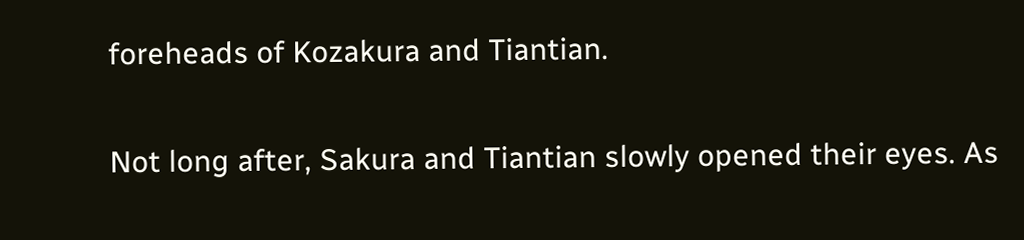foreheads of Kozakura and Tiantian.

Not long after, Sakura and Tiantian slowly opened their eyes. As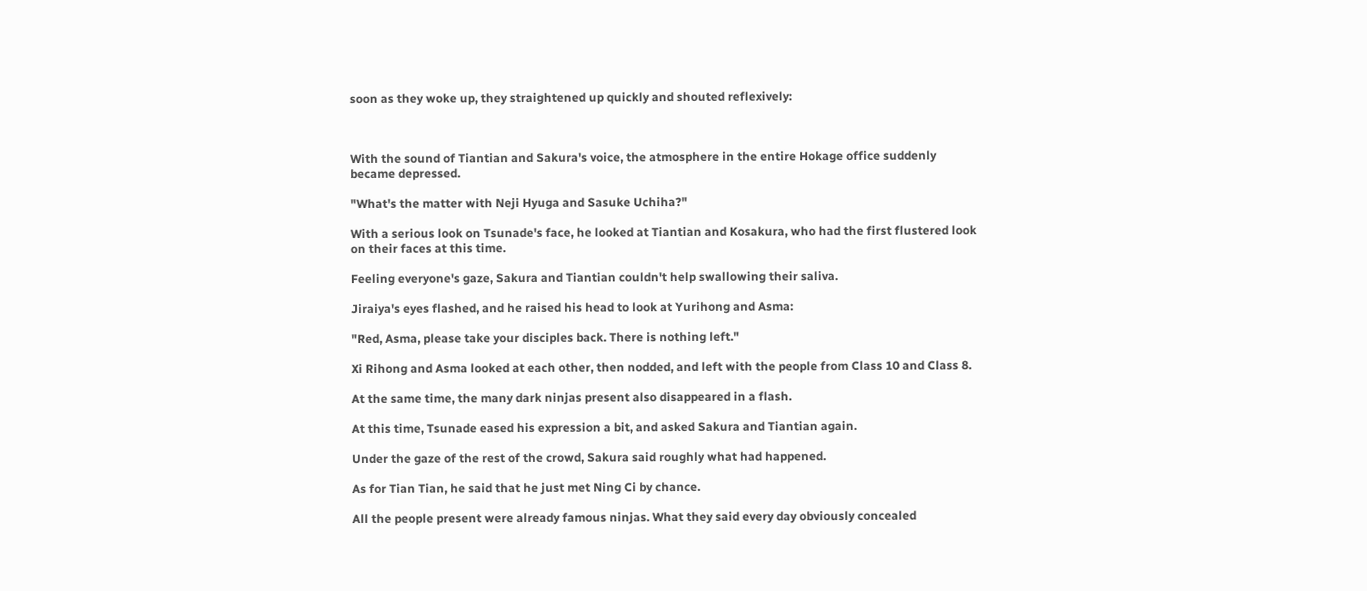soon as they woke up, they straightened up quickly and shouted reflexively:



With the sound of Tiantian and Sakura's voice, the atmosphere in the entire Hokage office suddenly became depressed.

"What's the matter with Neji Hyuga and Sasuke Uchiha?"

With a serious look on Tsunade's face, he looked at Tiantian and Kosakura, who had the first flustered look on their faces at this time.

Feeling everyone's gaze, Sakura and Tiantian couldn't help swallowing their saliva.

Jiraiya's eyes flashed, and he raised his head to look at Yurihong and Asma:

"Red, Asma, please take your disciples back. There is nothing left."

Xi Rihong and Asma looked at each other, then nodded, and left with the people from Class 10 and Class 8.

At the same time, the many dark ninjas present also disappeared in a flash.

At this time, Tsunade eased his expression a bit, and asked Sakura and Tiantian again.

Under the gaze of the rest of the crowd, Sakura said roughly what had happened.

As for Tian Tian, he said that he just met Ning Ci by chance.

All the people present were already famous ninjas. What they said every day obviously concealed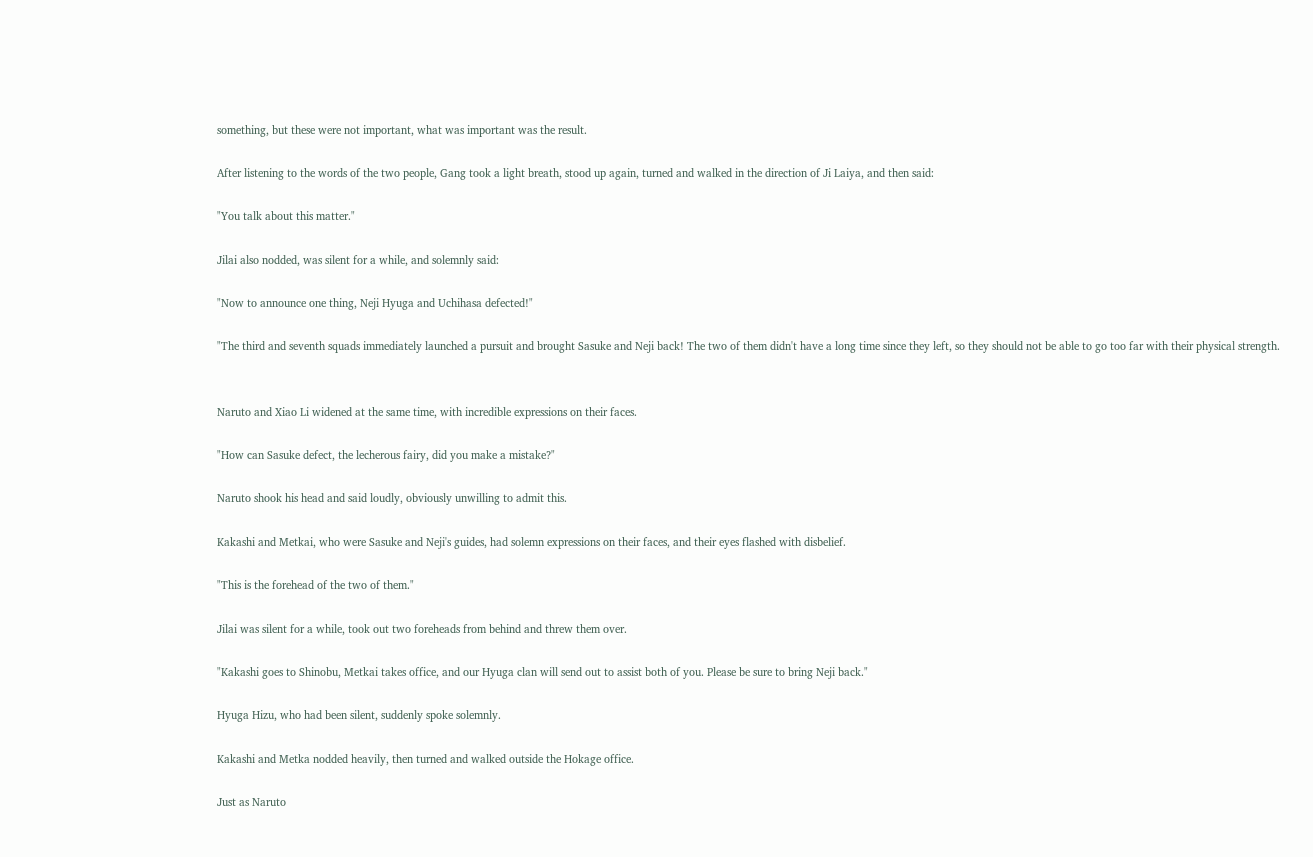something, but these were not important, what was important was the result.

After listening to the words of the two people, Gang took a light breath, stood up again, turned and walked in the direction of Ji Laiya, and then said:

"You talk about this matter."

Jilai also nodded, was silent for a while, and solemnly said:

"Now to announce one thing, Neji Hyuga and Uchihasa defected!"

"The third and seventh squads immediately launched a pursuit and brought Sasuke and Neji back! The two of them didn't have a long time since they left, so they should not be able to go too far with their physical strength.


Naruto and Xiao Li widened at the same time, with incredible expressions on their faces.

"How can Sasuke defect, the lecherous fairy, did you make a mistake?"

Naruto shook his head and said loudly, obviously unwilling to admit this.

Kakashi and Metkai, who were Sasuke and Neji's guides, had solemn expressions on their faces, and their eyes flashed with disbelief.

"This is the forehead of the two of them."

Jilai was silent for a while, took out two foreheads from behind and threw them over.

"Kakashi goes to Shinobu, Metkai takes office, and our Hyuga clan will send out to assist both of you. Please be sure to bring Neji back."

Hyuga Hizu, who had been silent, suddenly spoke solemnly.

Kakashi and Metka nodded heavily, then turned and walked outside the Hokage office.

Just as Naruto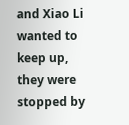and Xiao Li wanted to keep up, they were stopped by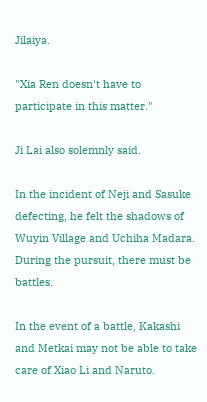Jilaiya.

"Xia Ren doesn't have to participate in this matter."

Ji Lai also solemnly said.

In the incident of Neji and Sasuke defecting, he felt the shadows of Wuyin Village and Uchiha Madara. During the pursuit, there must be battles.

In the event of a battle, Kakashi and Metkai may not be able to take care of Xiao Li and Naruto.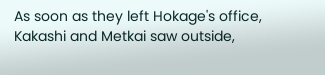As soon as they left Hokage's office, Kakashi and Metkai saw outside,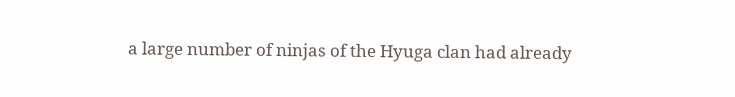a large number of ninjas of the Hyuga clan had already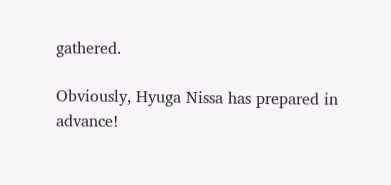gathered.

Obviously, Hyuga Nissa has prepared in advance!